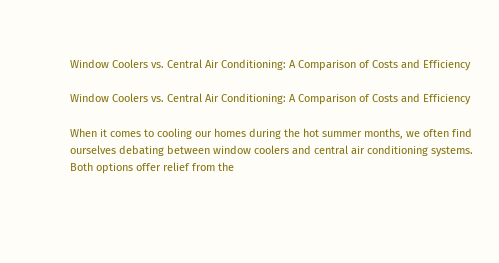Window Coolers vs. Central Air Conditioning: A Comparison of Costs and Efficiency

Window Coolers vs. Central Air Conditioning: A Comparison of Costs and Efficiency

When it comes to cooling our homes during the hot summer months, we often find ourselves debating between window coolers and central air conditioning systems. Both options offer relief from the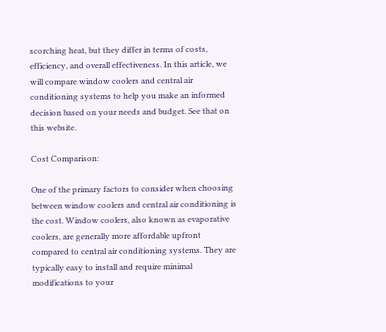scorching heat, but they differ in terms of costs, efficiency, and overall effectiveness. In this article, we will compare window coolers and central air conditioning systems to help you make an informed decision based on your needs and budget. See that on this website.

Cost Comparison:

One of the primary factors to consider when choosing between window coolers and central air conditioning is the cost. Window coolers, also known as evaporative coolers, are generally more affordable upfront compared to central air conditioning systems. They are typically easy to install and require minimal modifications to your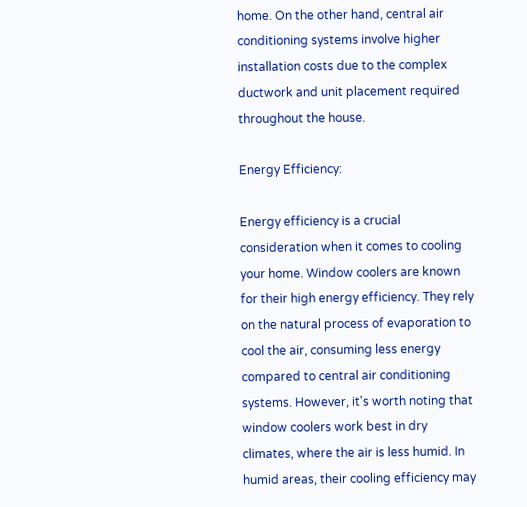home. On the other hand, central air conditioning systems involve higher installation costs due to the complex ductwork and unit placement required throughout the house.

Energy Efficiency:

Energy efficiency is a crucial consideration when it comes to cooling your home. Window coolers are known for their high energy efficiency. They rely on the natural process of evaporation to cool the air, consuming less energy compared to central air conditioning systems. However, it's worth noting that window coolers work best in dry climates, where the air is less humid. In humid areas, their cooling efficiency may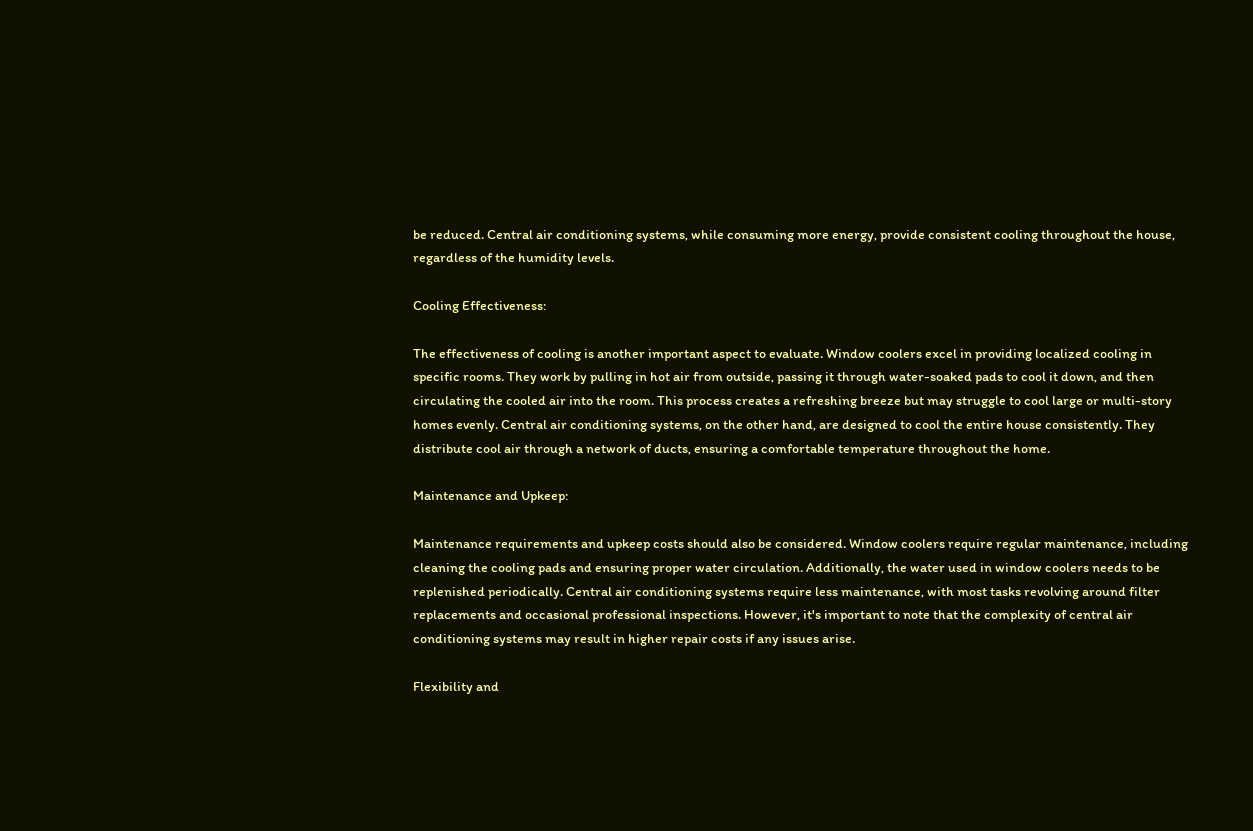be reduced. Central air conditioning systems, while consuming more energy, provide consistent cooling throughout the house, regardless of the humidity levels.

Cooling Effectiveness:

The effectiveness of cooling is another important aspect to evaluate. Window coolers excel in providing localized cooling in specific rooms. They work by pulling in hot air from outside, passing it through water-soaked pads to cool it down, and then circulating the cooled air into the room. This process creates a refreshing breeze but may struggle to cool large or multi-story homes evenly. Central air conditioning systems, on the other hand, are designed to cool the entire house consistently. They distribute cool air through a network of ducts, ensuring a comfortable temperature throughout the home.

Maintenance and Upkeep:

Maintenance requirements and upkeep costs should also be considered. Window coolers require regular maintenance, including cleaning the cooling pads and ensuring proper water circulation. Additionally, the water used in window coolers needs to be replenished periodically. Central air conditioning systems require less maintenance, with most tasks revolving around filter replacements and occasional professional inspections. However, it's important to note that the complexity of central air conditioning systems may result in higher repair costs if any issues arise.

Flexibility and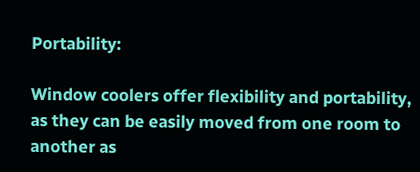Portability:

Window coolers offer flexibility and portability, as they can be easily moved from one room to another as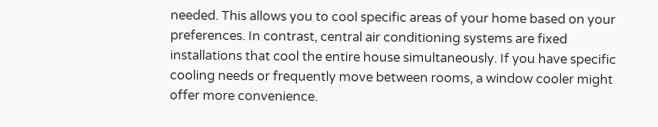needed. This allows you to cool specific areas of your home based on your preferences. In contrast, central air conditioning systems are fixed installations that cool the entire house simultaneously. If you have specific cooling needs or frequently move between rooms, a window cooler might offer more convenience.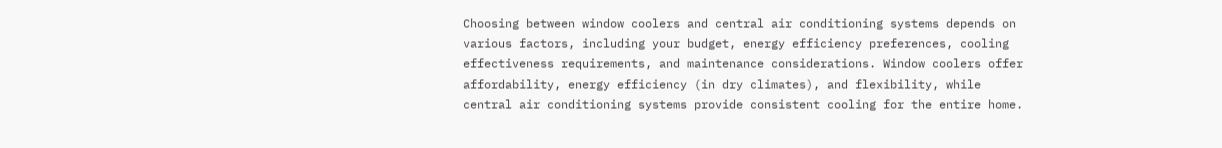Choosing between window coolers and central air conditioning systems depends on various factors, including your budget, energy efficiency preferences, cooling effectiveness requirements, and maintenance considerations. Window coolers offer affordability, energy efficiency (in dry climates), and flexibility, while central air conditioning systems provide consistent cooling for the entire home.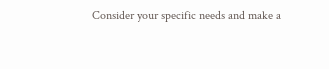Consider your specific needs and make a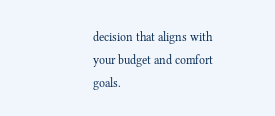decision that aligns with your budget and comfort goals.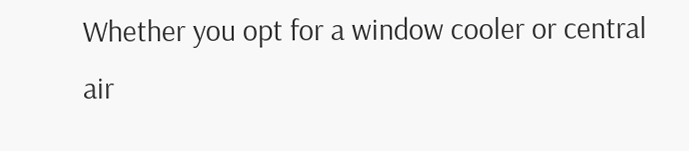Whether you opt for a window cooler or central air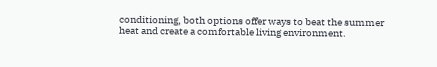conditioning, both options offer ways to beat the summer heat and create a comfortable living environment.